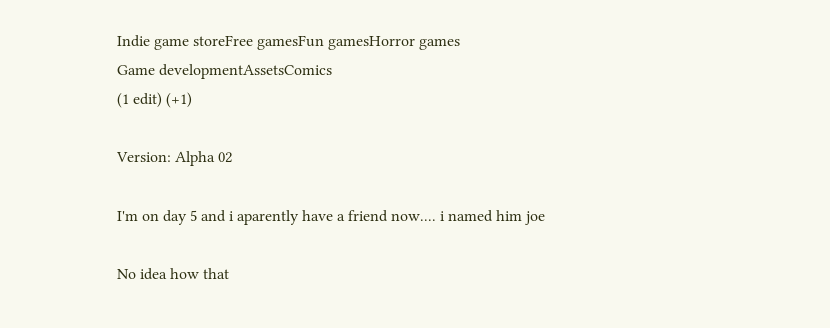Indie game storeFree gamesFun gamesHorror games
Game developmentAssetsComics
(1 edit) (+1)

Version: Alpha 02

I'm on day 5 and i aparently have a friend now.... i named him joe

No idea how that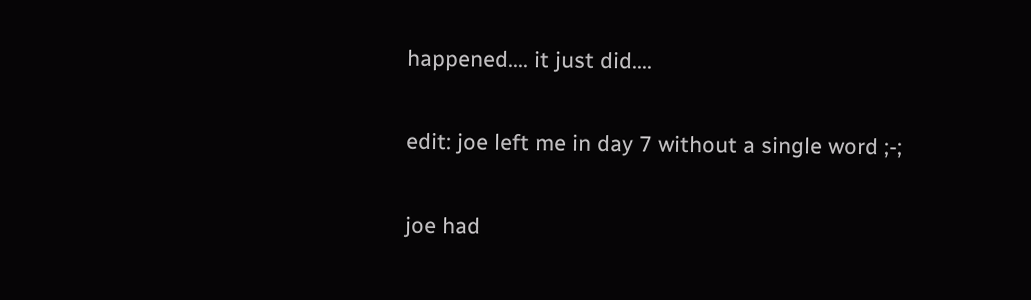happened.... it just did....

edit: joe left me in day 7 without a single word ;-;

joe had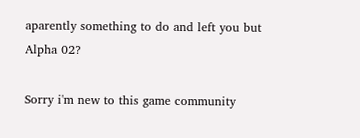aparently something to do and left you but Alpha 02?

Sorry i'm new to this game community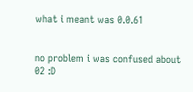what i meant was 0.0.61


no problem i was confused about 02 :D